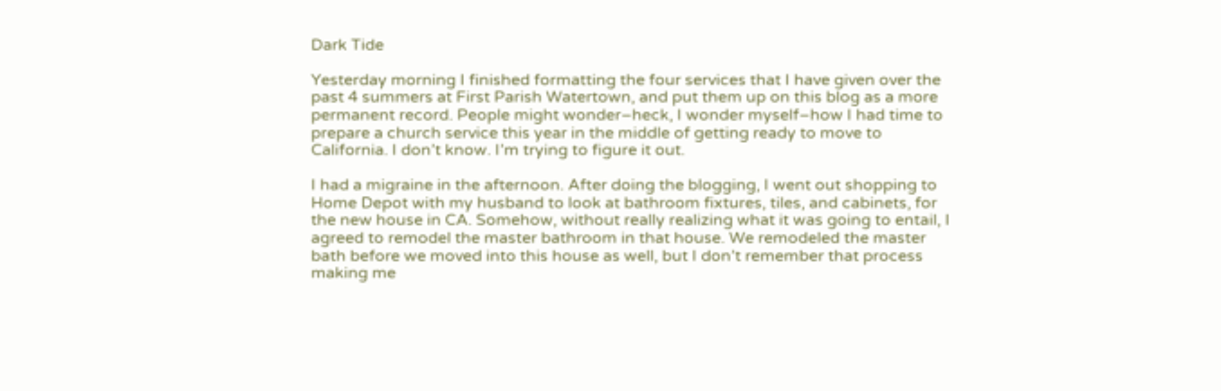Dark Tide

Yesterday morning I finished formatting the four services that I have given over the past 4 summers at First Parish Watertown, and put them up on this blog as a more permanent record. People might wonder–heck, I wonder myself–how I had time to prepare a church service this year in the middle of getting ready to move to California. I don’t know. I’m trying to figure it out.

I had a migraine in the afternoon. After doing the blogging, I went out shopping to Home Depot with my husband to look at bathroom fixtures, tiles, and cabinets, for the new house in CA. Somehow, without really realizing what it was going to entail, I agreed to remodel the master bathroom in that house. We remodeled the master bath before we moved into this house as well, but I don’t remember that process making me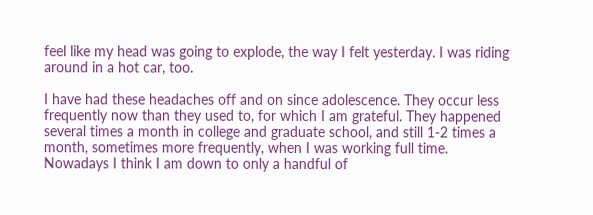feel like my head was going to explode, the way I felt yesterday. I was riding around in a hot car, too.

I have had these headaches off and on since adolescence. They occur less frequently now than they used to, for which I am grateful. They happened several times a month in college and graduate school, and still 1-2 times a month, sometimes more frequently, when I was working full time. Nowadays I think I am down to only a handful of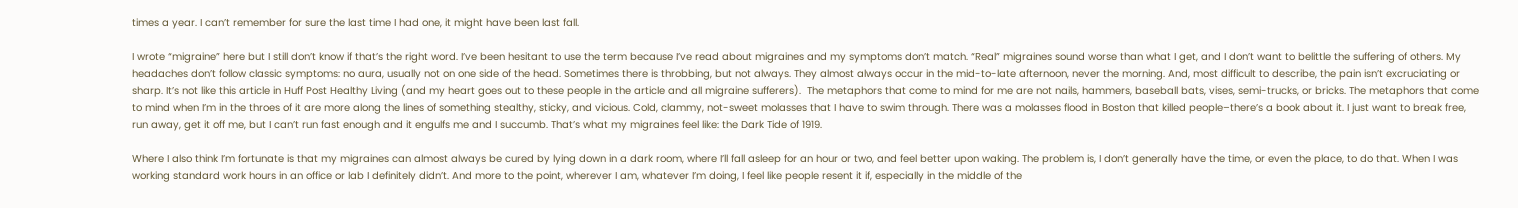times a year. I can’t remember for sure the last time I had one, it might have been last fall.

I wrote “migraine” here but I still don’t know if that’s the right word. I’ve been hesitant to use the term because I’ve read about migraines and my symptoms don’t match. “Real” migraines sound worse than what I get, and I don’t want to belittle the suffering of others. My headaches don’t follow classic symptoms: no aura, usually not on one side of the head. Sometimes there is throbbing, but not always. They almost always occur in the mid-to-late afternoon, never the morning. And, most difficult to describe, the pain isn’t excruciating or sharp. It’s not like this article in Huff Post Healthy Living (and my heart goes out to these people in the article and all migraine sufferers).  The metaphors that come to mind for me are not nails, hammers, baseball bats, vises, semi-trucks, or bricks. The metaphors that come to mind when I’m in the throes of it are more along the lines of something stealthy, sticky, and vicious. Cold, clammy, not-sweet molasses that I have to swim through. There was a molasses flood in Boston that killed people–there’s a book about it. I just want to break free, run away, get it off me, but I can’t run fast enough and it engulfs me and I succumb. That’s what my migraines feel like: the Dark Tide of 1919.

Where I also think I’m fortunate is that my migraines can almost always be cured by lying down in a dark room, where I’ll fall asleep for an hour or two, and feel better upon waking. The problem is, I don’t generally have the time, or even the place, to do that. When I was working standard work hours in an office or lab I definitely didn’t. And more to the point, wherever I am, whatever I’m doing, I feel like people resent it if, especially in the middle of the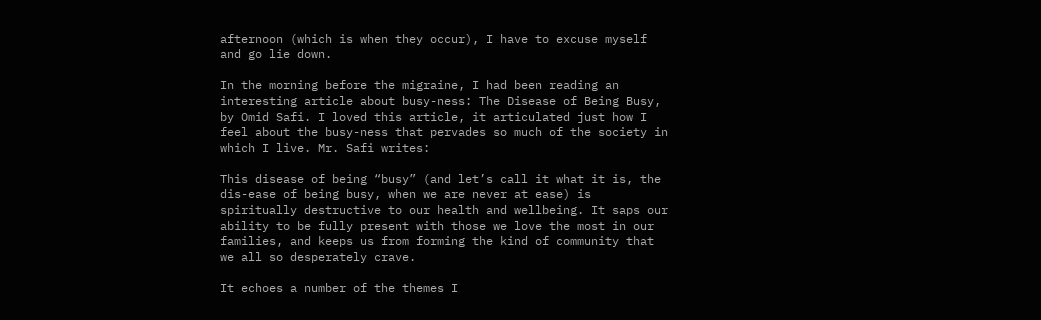afternoon (which is when they occur), I have to excuse myself and go lie down.

In the morning before the migraine, I had been reading an interesting article about busy-ness: The Disease of Being Busy, by Omid Safi. I loved this article, it articulated just how I feel about the busy-ness that pervades so much of the society in which I live. Mr. Safi writes:

This disease of being “busy” (and let’s call it what it is, the dis-ease of being busy, when we are never at ease) is spiritually destructive to our health and wellbeing. It saps our ability to be fully present with those we love the most in our families, and keeps us from forming the kind of community that we all so desperately crave.

It echoes a number of the themes I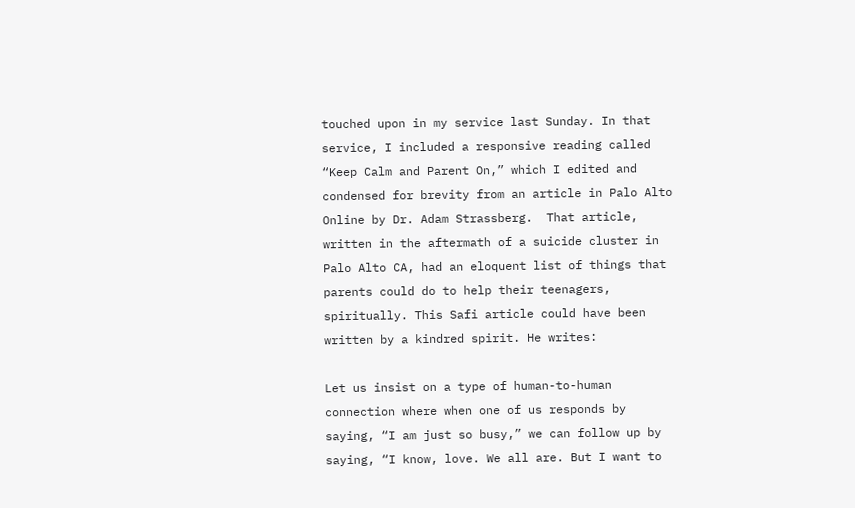touched upon in my service last Sunday. In that service, I included a responsive reading called “Keep Calm and Parent On,” which I edited and condensed for brevity from an article in Palo Alto Online by Dr. Adam Strassberg.  That article, written in the aftermath of a suicide cluster in Palo Alto CA, had an eloquent list of things that parents could do to help their teenagers, spiritually. This Safi article could have been written by a kindred spirit. He writes:

Let us insist on a type of human-to-human connection where when one of us responds by saying, “I am just so busy,” we can follow up by saying, “I know, love. We all are. But I want to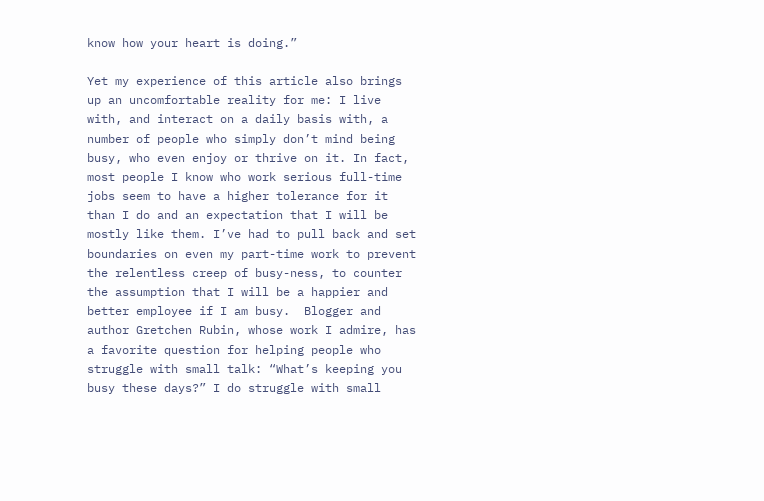know how your heart is doing.”

Yet my experience of this article also brings up an uncomfortable reality for me: I live with, and interact on a daily basis with, a number of people who simply don’t mind being busy, who even enjoy or thrive on it. In fact, most people I know who work serious full-time jobs seem to have a higher tolerance for it than I do and an expectation that I will be mostly like them. I’ve had to pull back and set boundaries on even my part-time work to prevent the relentless creep of busy-ness, to counter the assumption that I will be a happier and better employee if I am busy.  Blogger and author Gretchen Rubin, whose work I admire, has a favorite question for helping people who struggle with small talk: “What’s keeping you busy these days?” I do struggle with small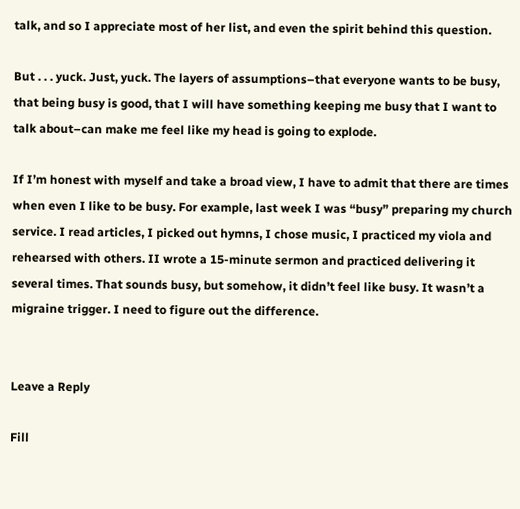talk, and so I appreciate most of her list, and even the spirit behind this question.

But . . . yuck. Just, yuck. The layers of assumptions–that everyone wants to be busy, that being busy is good, that I will have something keeping me busy that I want to talk about–can make me feel like my head is going to explode.

If I’m honest with myself and take a broad view, I have to admit that there are times when even I like to be busy. For example, last week I was “busy” preparing my church service. I read articles, I picked out hymns, I chose music, I practiced my viola and rehearsed with others. II wrote a 15-minute sermon and practiced delivering it several times. That sounds busy, but somehow, it didn’t feel like busy. It wasn’t a migraine trigger. I need to figure out the difference.


Leave a Reply

Fill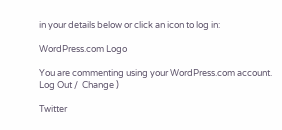in your details below or click an icon to log in:

WordPress.com Logo

You are commenting using your WordPress.com account. Log Out /  Change )

Twitter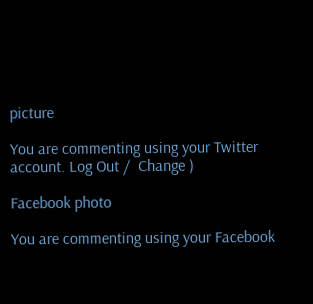picture

You are commenting using your Twitter account. Log Out /  Change )

Facebook photo

You are commenting using your Facebook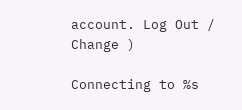account. Log Out /  Change )

Connecting to %s